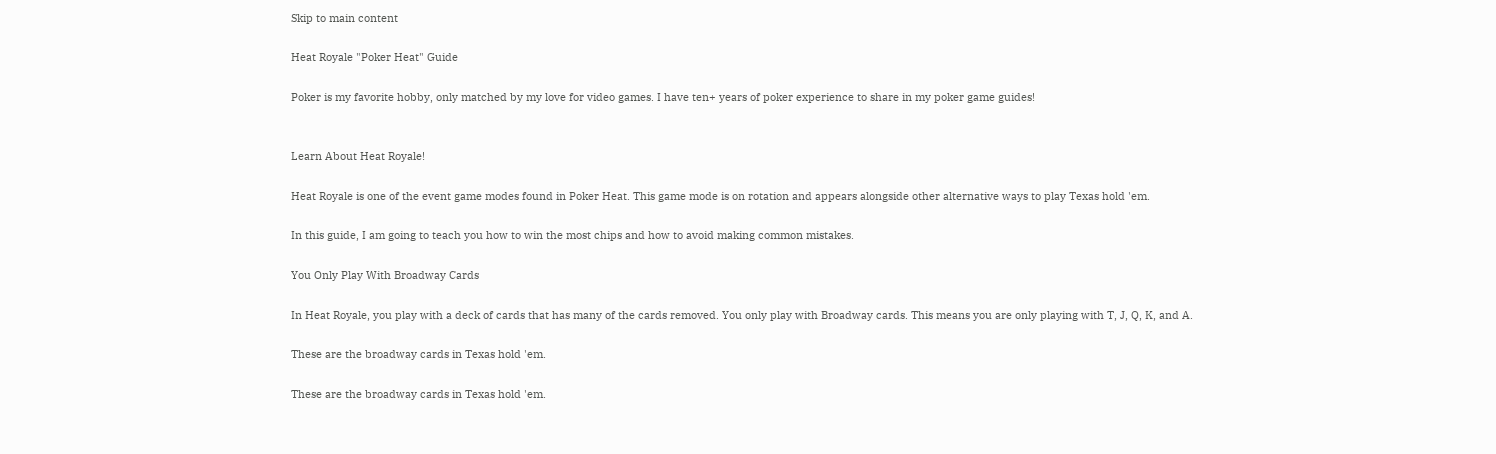Skip to main content

Heat Royale "Poker Heat" Guide

Poker is my favorite hobby, only matched by my love for video games. I have ten+ years of poker experience to share in my poker game guides!


Learn About Heat Royale!

Heat Royale is one of the event game modes found in Poker Heat. This game mode is on rotation and appears alongside other alternative ways to play Texas hold 'em.

In this guide, I am going to teach you how to win the most chips and how to avoid making common mistakes.

You Only Play With Broadway Cards

In Heat Royale, you play with a deck of cards that has many of the cards removed. You only play with Broadway cards. This means you are only playing with T, J, Q, K, and A.

These are the broadway cards in Texas hold 'em.

These are the broadway cards in Texas hold 'em.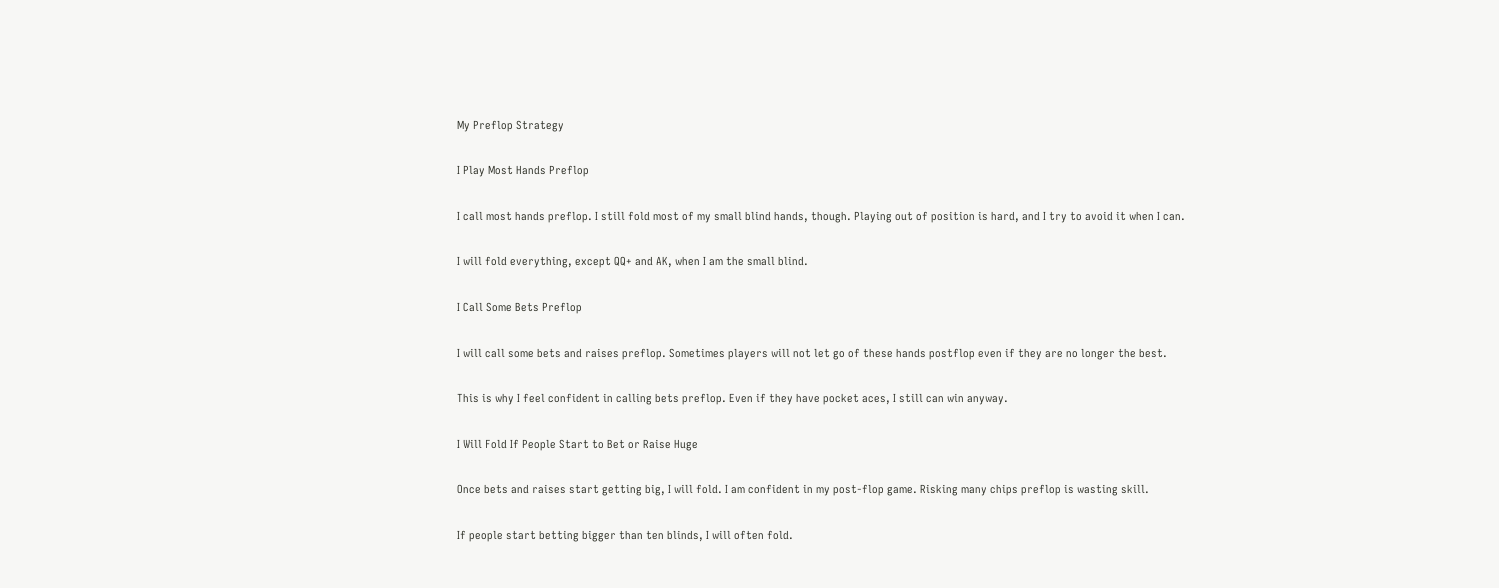My Preflop Strategy

I Play Most Hands Preflop

I call most hands preflop. I still fold most of my small blind hands, though. Playing out of position is hard, and I try to avoid it when I can.

I will fold everything, except QQ+ and AK, when I am the small blind.

I Call Some Bets Preflop

I will call some bets and raises preflop. Sometimes players will not let go of these hands postflop even if they are no longer the best.

This is why I feel confident in calling bets preflop. Even if they have pocket aces, I still can win anyway.

I Will Fold If People Start to Bet or Raise Huge

Once bets and raises start getting big, I will fold. I am confident in my post-flop game. Risking many chips preflop is wasting skill.

If people start betting bigger than ten blinds, I will often fold.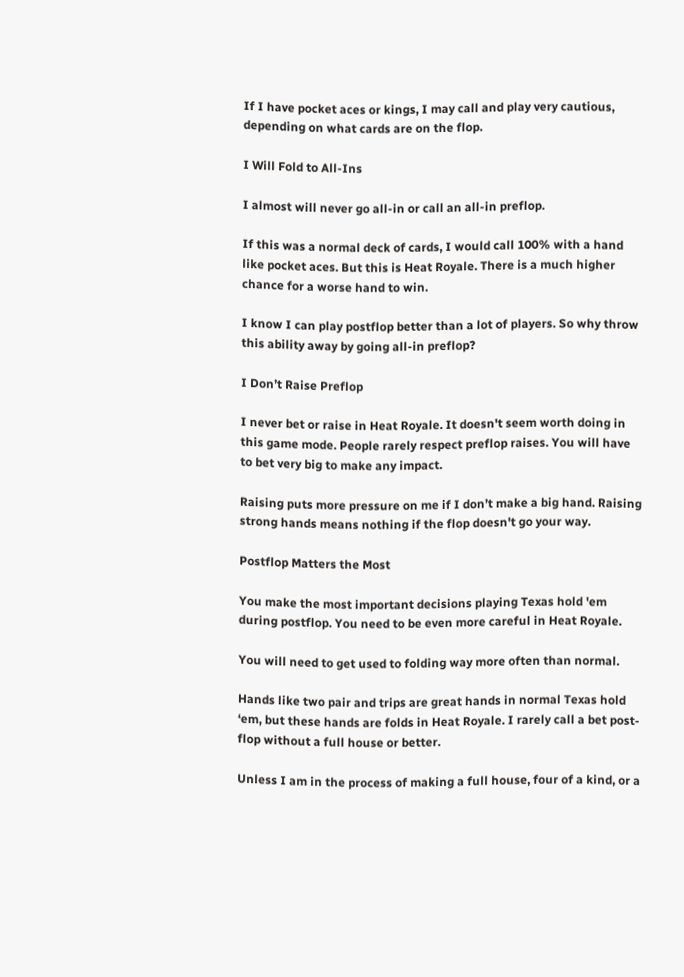If I have pocket aces or kings, I may call and play very cautious, depending on what cards are on the flop.

I Will Fold to All-Ins

I almost will never go all-in or call an all-in preflop.

If this was a normal deck of cards, I would call 100% with a hand like pocket aces. But this is Heat Royale. There is a much higher chance for a worse hand to win.

I know I can play postflop better than a lot of players. So why throw this ability away by going all-in preflop?

I Don’t Raise Preflop

I never bet or raise in Heat Royale. It doesn't seem worth doing in this game mode. People rarely respect preflop raises. You will have to bet very big to make any impact.

Raising puts more pressure on me if I don’t make a big hand. Raising strong hands means nothing if the flop doesn't go your way.

Postflop Matters the Most

You make the most important decisions playing Texas hold 'em during postflop. You need to be even more careful in Heat Royale.

You will need to get used to folding way more often than normal.

Hands like two pair and trips are great hands in normal Texas hold ‘em, but these hands are folds in Heat Royale. I rarely call a bet post-flop without a full house or better.

Unless I am in the process of making a full house, four of a kind, or a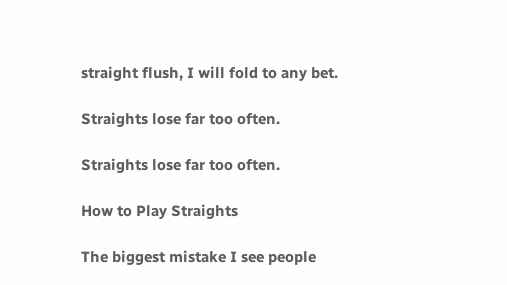straight flush, I will fold to any bet.

Straights lose far too often.

Straights lose far too often.

How to Play Straights

The biggest mistake I see people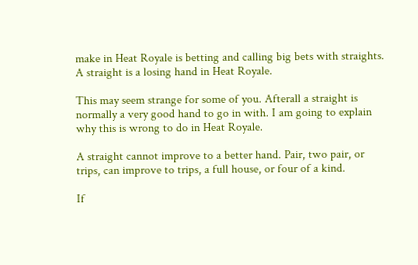make in Heat Royale is betting and calling big bets with straights. A straight is a losing hand in Heat Royale.

This may seem strange for some of you. Afterall a straight is normally a very good hand to go in with. I am going to explain why this is wrong to do in Heat Royale.

A straight cannot improve to a better hand. Pair, two pair, or trips, can improve to trips, a full house, or four of a kind.

If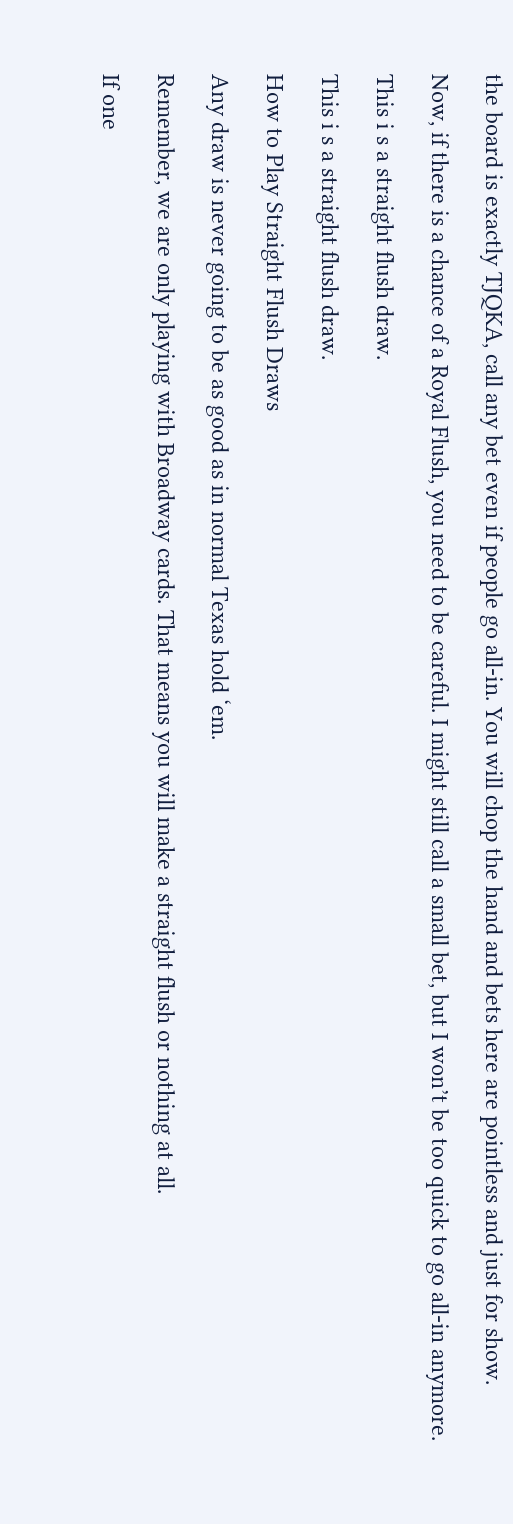the board is exactly TJQKA, call any bet even if people go all-in. You will chop the hand and bets here are pointless and just for show.

Now, if there is a chance of a Royal Flush, you need to be careful. I might still call a small bet, but I won’t be too quick to go all-in anymore.

This i s a straight flush draw.

This i s a straight flush draw.

How to Play Straight Flush Draws

Any draw is never going to be as good as in normal Texas hold ‘em.

Remember, we are only playing with Broadway cards. That means you will make a straight flush or nothing at all.

If one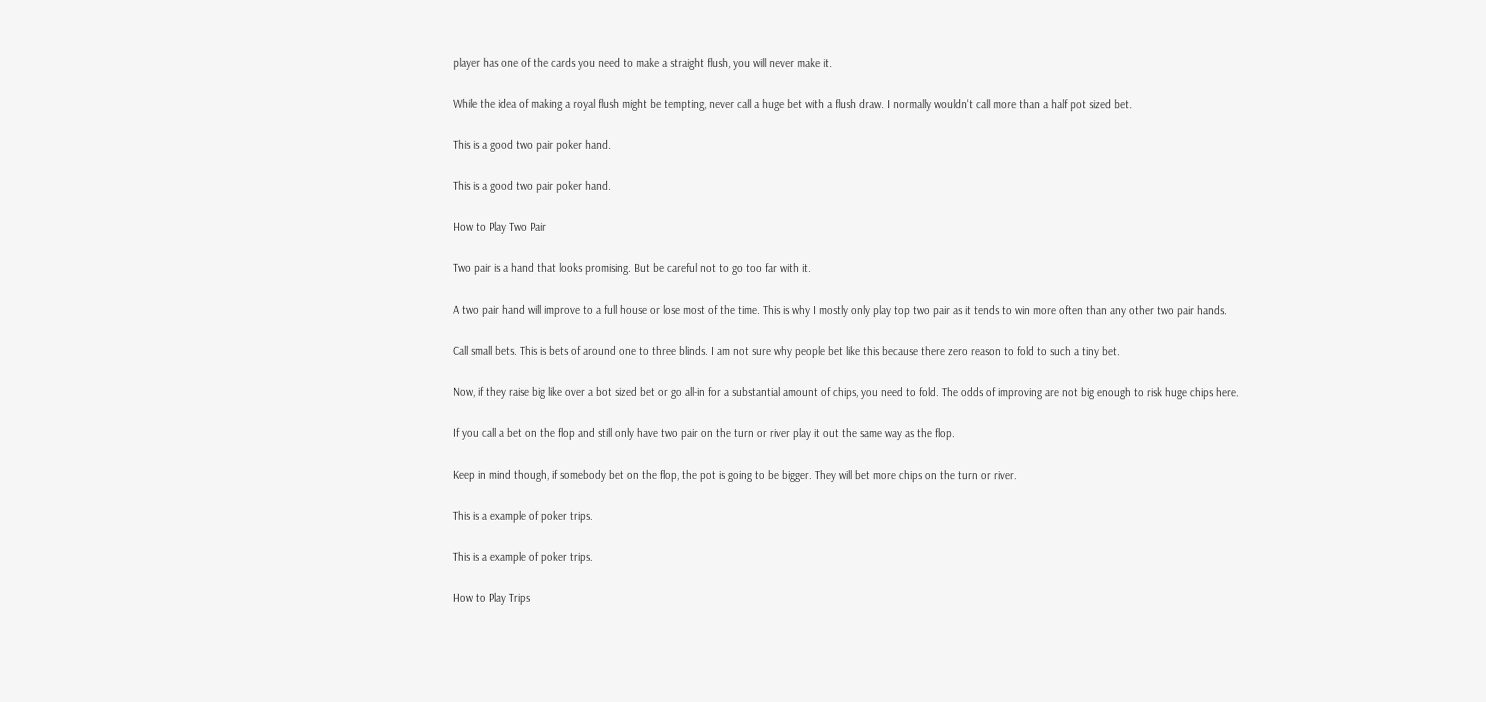player has one of the cards you need to make a straight flush, you will never make it.

While the idea of making a royal flush might be tempting, never call a huge bet with a flush draw. I normally wouldn't call more than a half pot sized bet.

This is a good two pair poker hand.

This is a good two pair poker hand.

How to Play Two Pair

Two pair is a hand that looks promising. But be careful not to go too far with it.

A two pair hand will improve to a full house or lose most of the time. This is why I mostly only play top two pair as it tends to win more often than any other two pair hands.

Call small bets. This is bets of around one to three blinds. I am not sure why people bet like this because there zero reason to fold to such a tiny bet.

Now, if they raise big like over a bot sized bet or go all-in for a substantial amount of chips, you need to fold. The odds of improving are not big enough to risk huge chips here.

If you call a bet on the flop and still only have two pair on the turn or river play it out the same way as the flop.

Keep in mind though, if somebody bet on the flop, the pot is going to be bigger. They will bet more chips on the turn or river.

This is a example of poker trips.

This is a example of poker trips.

How to Play Trips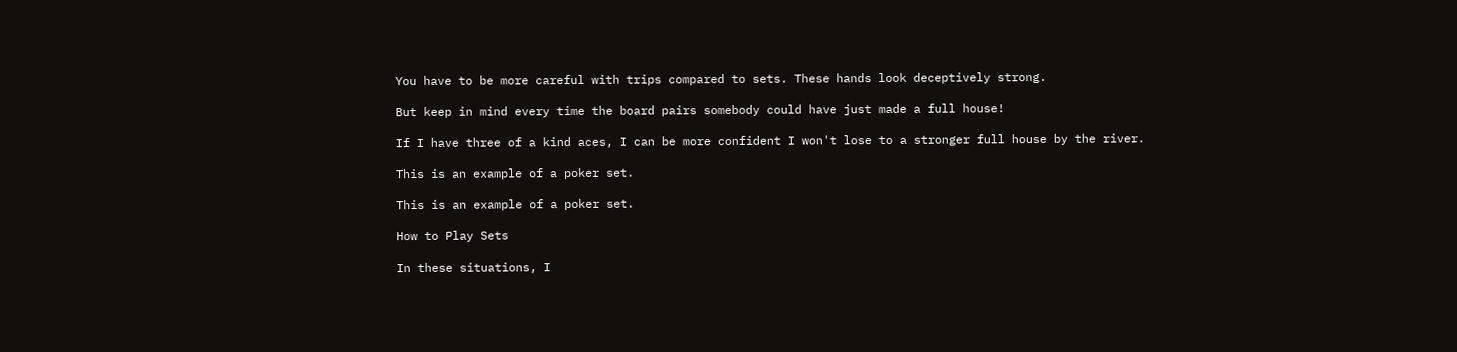You have to be more careful with trips compared to sets. These hands look deceptively strong.

But keep in mind every time the board pairs somebody could have just made a full house!

If I have three of a kind aces, I can be more confident I won't lose to a stronger full house by the river.

This is an example of a poker set.

This is an example of a poker set.

How to Play Sets

In these situations, I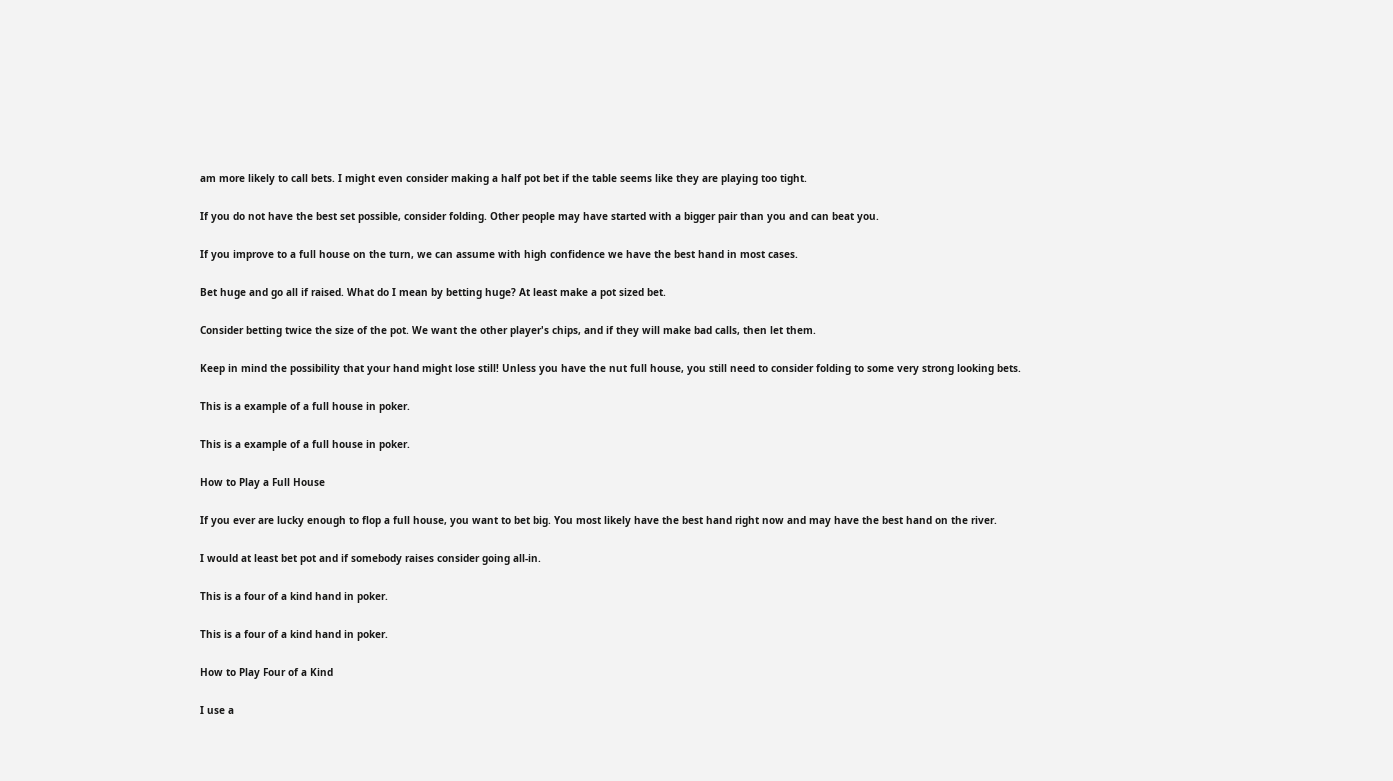am more likely to call bets. I might even consider making a half pot bet if the table seems like they are playing too tight.

If you do not have the best set possible, consider folding. Other people may have started with a bigger pair than you and can beat you.

If you improve to a full house on the turn, we can assume with high confidence we have the best hand in most cases.

Bet huge and go all if raised. What do I mean by betting huge? At least make a pot sized bet.

Consider betting twice the size of the pot. We want the other player's chips, and if they will make bad calls, then let them.

Keep in mind the possibility that your hand might lose still! Unless you have the nut full house, you still need to consider folding to some very strong looking bets.

This is a example of a full house in poker.

This is a example of a full house in poker.

How to Play a Full House

If you ever are lucky enough to flop a full house, you want to bet big. You most likely have the best hand right now and may have the best hand on the river.

I would at least bet pot and if somebody raises consider going all-in.

This is a four of a kind hand in poker.

This is a four of a kind hand in poker.

How to Play Four of a Kind

I use a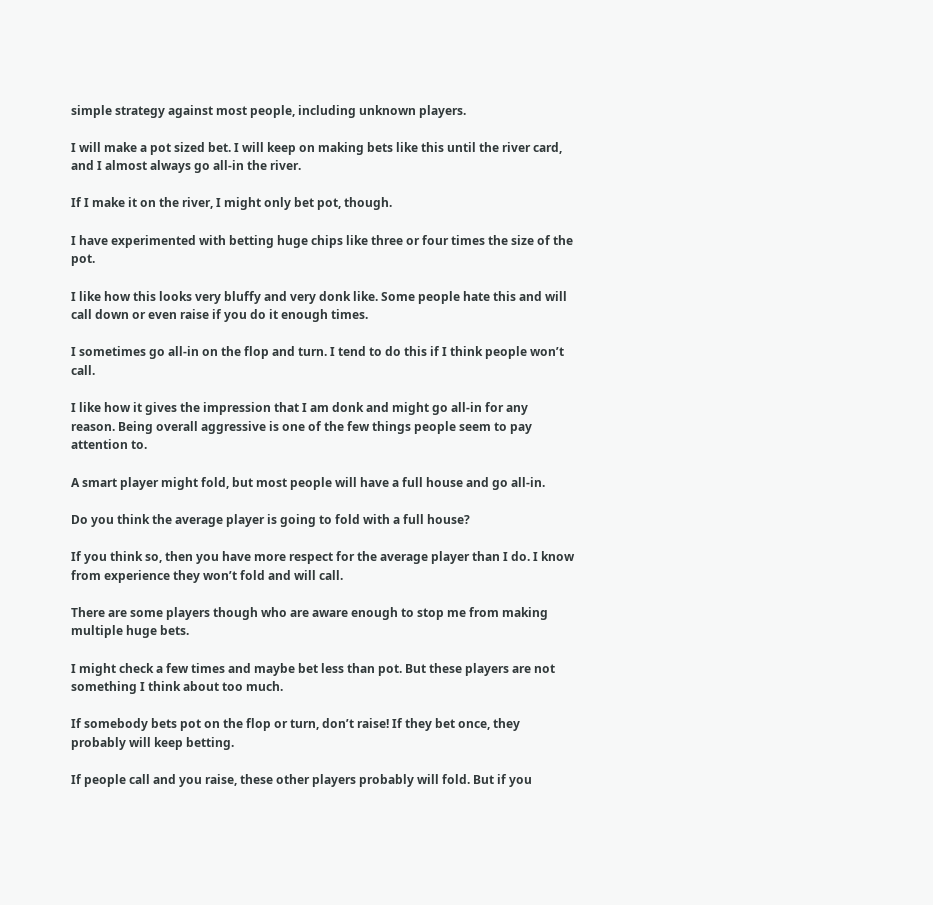simple strategy against most people, including unknown players.

I will make a pot sized bet. I will keep on making bets like this until the river card, and I almost always go all-in the river.

If I make it on the river, I might only bet pot, though.

I have experimented with betting huge chips like three or four times the size of the pot.

I like how this looks very bluffy and very donk like. Some people hate this and will call down or even raise if you do it enough times.

I sometimes go all-in on the flop and turn. I tend to do this if I think people won’t call.

I like how it gives the impression that I am donk and might go all-in for any reason. Being overall aggressive is one of the few things people seem to pay attention to.

A smart player might fold, but most people will have a full house and go all-in.

Do you think the average player is going to fold with a full house?

If you think so, then you have more respect for the average player than I do. I know from experience they won’t fold and will call.

There are some players though who are aware enough to stop me from making multiple huge bets.

I might check a few times and maybe bet less than pot. But these players are not something I think about too much.

If somebody bets pot on the flop or turn, don’t raise! If they bet once, they probably will keep betting.

If people call and you raise, these other players probably will fold. But if you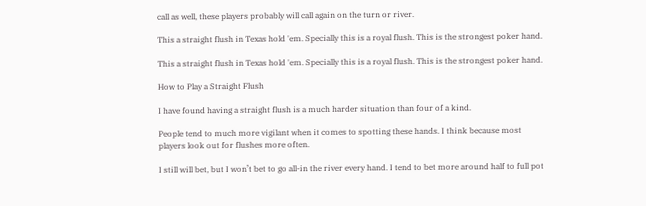call as well, these players probably will call again on the turn or river.

This a straight flush in Texas hold 'em. Specially this is a royal flush. This is the strongest poker hand.

This a straight flush in Texas hold 'em. Specially this is a royal flush. This is the strongest poker hand.

How to Play a Straight Flush

I have found having a straight flush is a much harder situation than four of a kind.

People tend to much more vigilant when it comes to spotting these hands. I think because most players look out for flushes more often.

I still will bet, but I won’t bet to go all-in the river every hand. I tend to bet more around half to full pot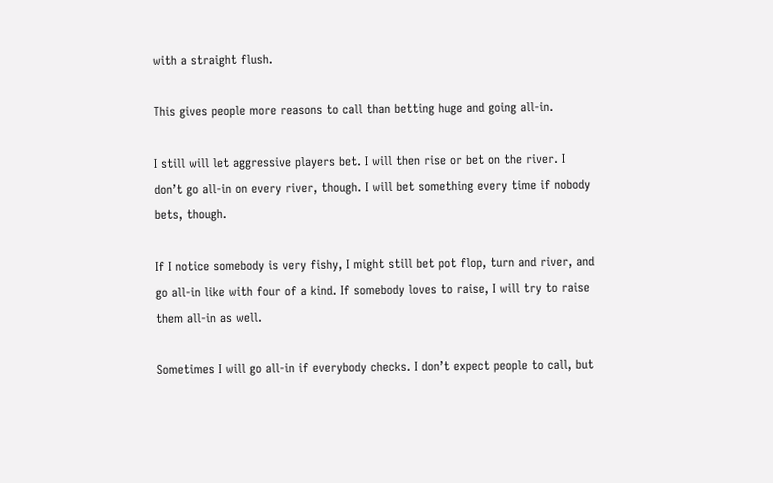with a straight flush.

This gives people more reasons to call than betting huge and going all-in.

I still will let aggressive players bet. I will then rise or bet on the river. I don’t go all-in on every river, though. I will bet something every time if nobody bets, though.

If I notice somebody is very fishy, I might still bet pot flop, turn and river, and go all-in like with four of a kind. If somebody loves to raise, I will try to raise them all-in as well.

Sometimes I will go all-in if everybody checks. I don’t expect people to call, but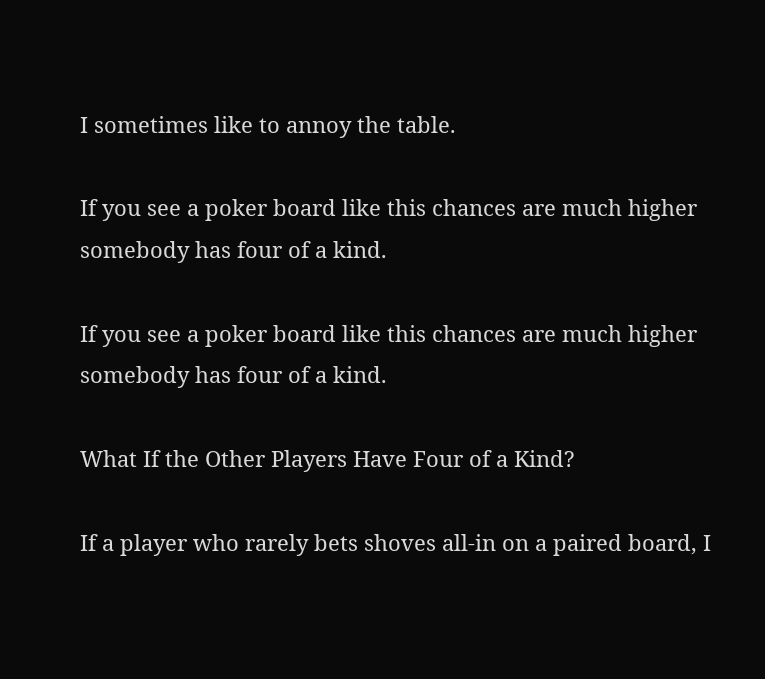I sometimes like to annoy the table.

If you see a poker board like this chances are much higher somebody has four of a kind.

If you see a poker board like this chances are much higher somebody has four of a kind.

What If the Other Players Have Four of a Kind?

If a player who rarely bets shoves all-in on a paired board, I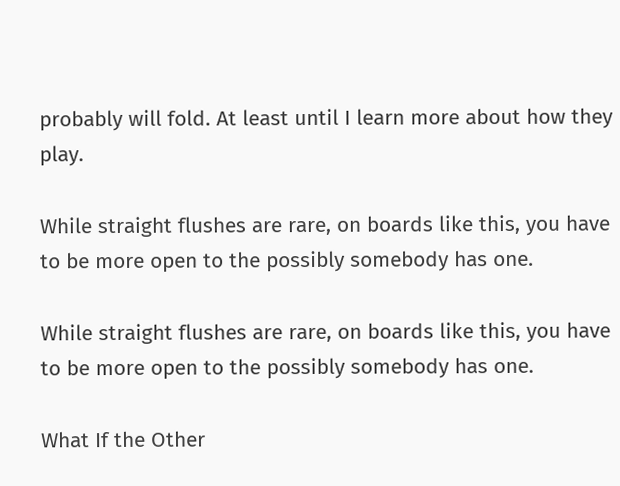probably will fold. At least until I learn more about how they play.

While straight flushes are rare, on boards like this, you have to be more open to the possibly somebody has one.

While straight flushes are rare, on boards like this, you have to be more open to the possibly somebody has one.

What If the Other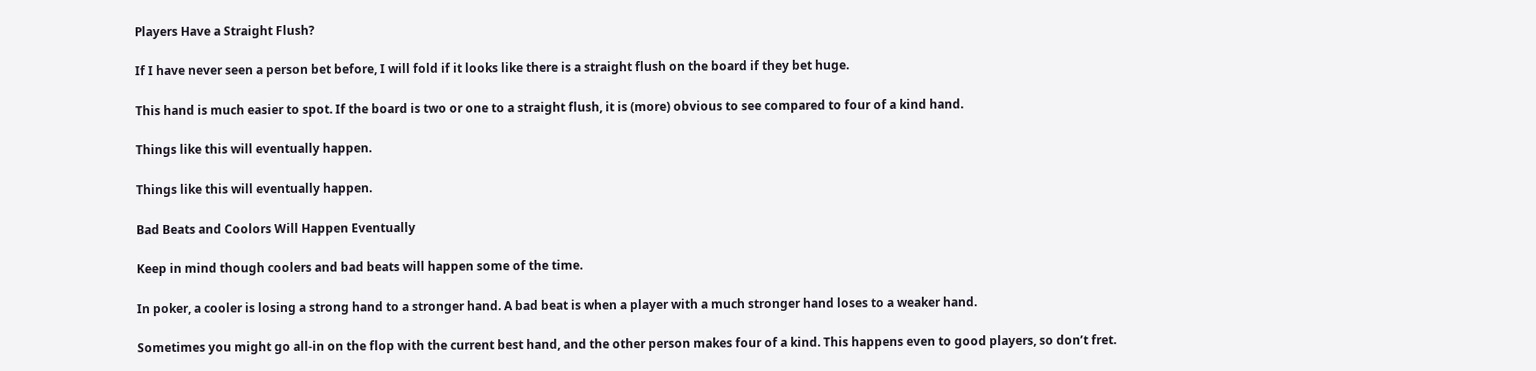Players Have a Straight Flush?

If I have never seen a person bet before, I will fold if it looks like there is a straight flush on the board if they bet huge.

This hand is much easier to spot. If the board is two or one to a straight flush, it is (more) obvious to see compared to four of a kind hand.

Things like this will eventually happen.

Things like this will eventually happen.

Bad Beats and Coolors Will Happen Eventually

Keep in mind though coolers and bad beats will happen some of the time.

In poker, a cooler is losing a strong hand to a stronger hand. A bad beat is when a player with a much stronger hand loses to a weaker hand.

Sometimes you might go all-in on the flop with the current best hand, and the other person makes four of a kind. This happens even to good players, so don’t fret.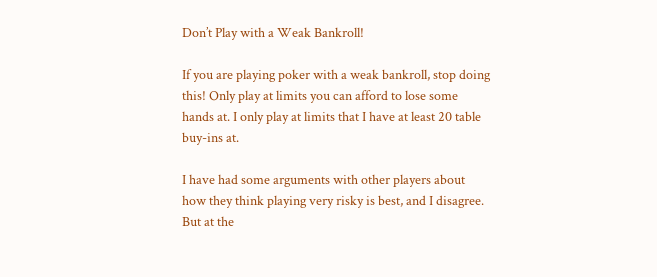Don’t Play with a Weak Bankroll!

If you are playing poker with a weak bankroll, stop doing this! Only play at limits you can afford to lose some hands at. I only play at limits that I have at least 20 table buy-ins at.

I have had some arguments with other players about how they think playing very risky is best, and I disagree. But at the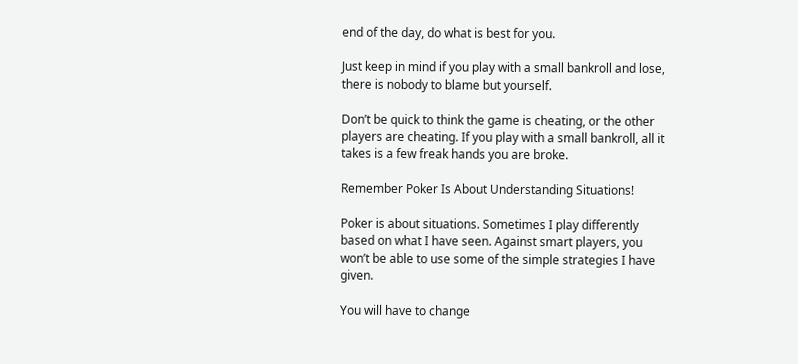end of the day, do what is best for you.

Just keep in mind if you play with a small bankroll and lose, there is nobody to blame but yourself.

Don’t be quick to think the game is cheating, or the other players are cheating. If you play with a small bankroll, all it takes is a few freak hands you are broke.

Remember Poker Is About Understanding Situations!

Poker is about situations. Sometimes I play differently based on what I have seen. Against smart players, you won’t be able to use some of the simple strategies I have given.

You will have to change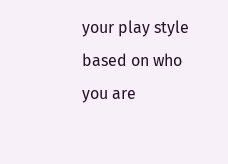your play style based on who you are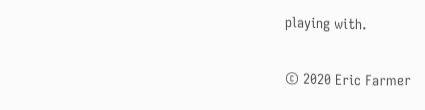playing with.

© 2020 Eric Farmer